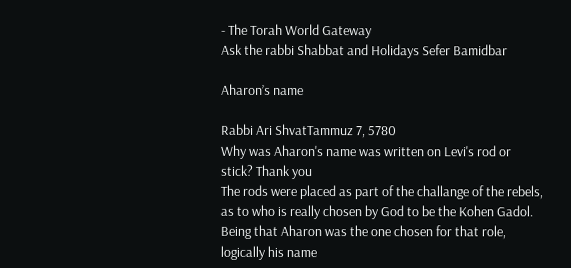- The Torah World Gateway
Ask the rabbi Shabbat and Holidays Sefer Bamidbar

Aharon’s name

Rabbi Ari ShvatTammuz 7, 5780
Why was Aharon's name was written on Levi's rod or stick? Thank you
The rods were placed as part of the challange of the rebels, as to who is really chosen by God to be the Kohen Gadol. Being that Aharon was the one chosen for that role, logically his name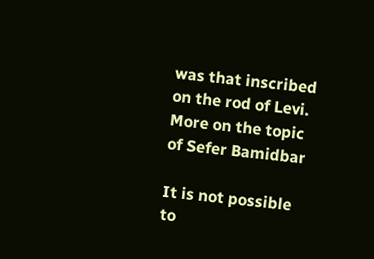was that inscribed on the rod of Levi.
More on the topic of Sefer Bamidbar

It is not possible to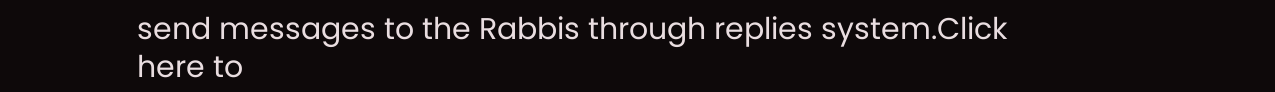send messages to the Rabbis through replies system.Click here to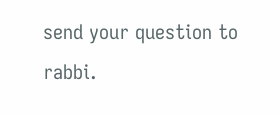send your question to rabbi.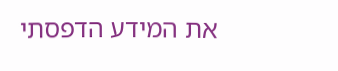את המידע הדפסתי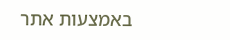באמצעות אתר